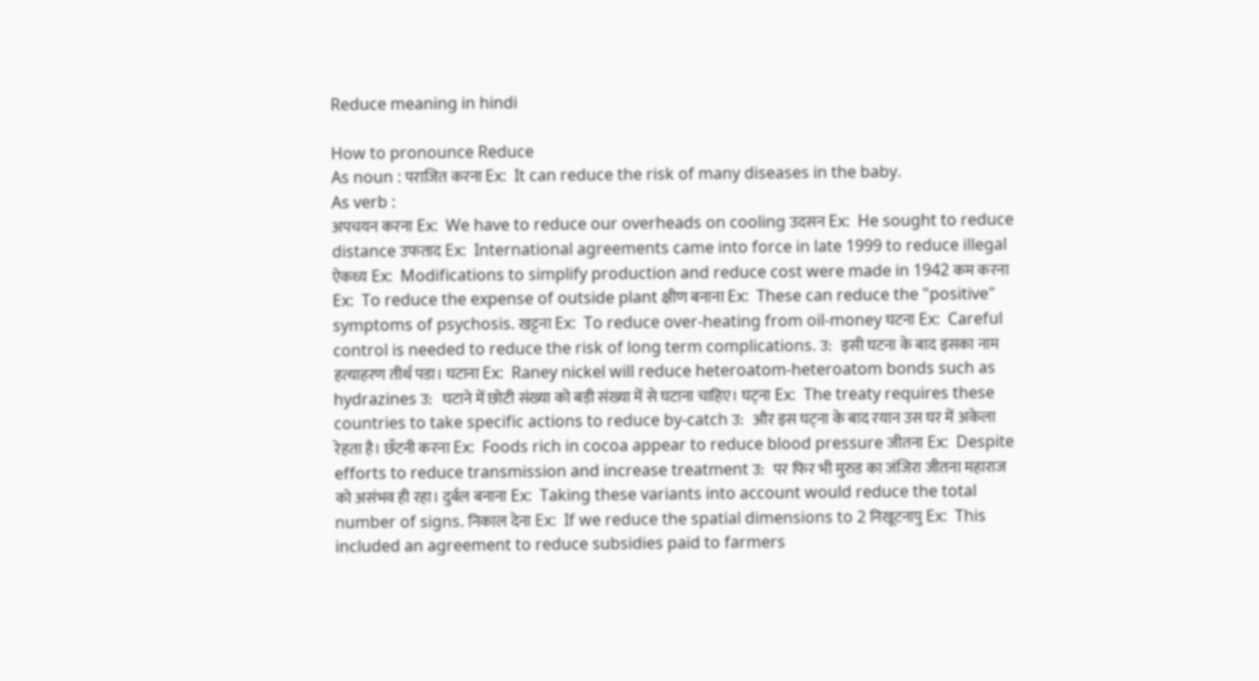Reduce meaning in hindi

How to pronounce Reduce
As noun : पराजित करना Ex:  It can reduce the risk of many diseases in the baby.
As verb :
अपचयन करना Ex:  We have to reduce our overheads on cooling उदसन Ex:  He sought to reduce distance उफताद Ex:  International agreements came into force in late 1999 to reduce illegal ऐकध्य Ex:  Modifications to simplify production and reduce cost were made in 1942 कम करना Ex:  To reduce the expense of outside plant क्षीण बनाना Ex:  These can reduce the "positive" symptoms of psychosis. खट्टना Ex:  To reduce over-heating from oil-money घटना Ex:  Careful control is needed to reduce the risk of long term complications. उ:   इसी घटना के बाद इसका नाम हत्‍याहरण तीर्थ पडा। घटाना Ex:  Raney nickel will reduce heteroatom-heteroatom bonds such as hydrazines उ:   घटाने में छोटी संख्या को बड़ी संख्या में से घटाना चाहिए। घट्ना Ex:  The treaty requires these countries to take specific actions to reduce by-catch उ:   और इस घट्ना के बाद रयान उस घर में अकेला रेहता है। छँटनी करना Ex:  Foods rich in cocoa appear to reduce blood pressure जीतना Ex:  Despite efforts to reduce transmission and increase treatment उ:   पर फिर भी मुरुड का जंजिरा जीतना महाराज को असंभव ही रहा। दुर्बल बनाना Ex:  Taking these variants into account would reduce the total number of signs. निकाल देना Ex:  If we reduce the spatial dimensions to 2 निखूटनापु Ex:  This included an agreement to reduce subsidies paid to farmers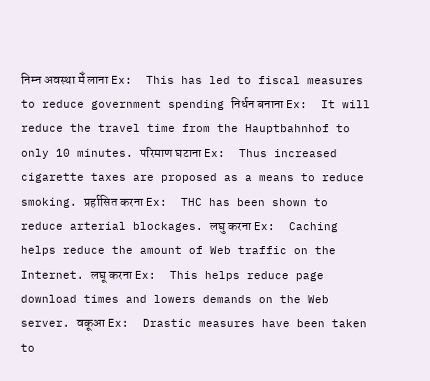निम्न अवस्था मेँ लाना Ex:  This has led to fiscal measures to reduce government spending निर्धन बनाना Ex:  It will reduce the travel time from the Hauptbahnhof to only 10 minutes. परिमाण घटाना Ex:  Thus increased cigarette taxes are proposed as a means to reduce smoking. प्रर्हासित करना Ex:  THC has been shown to reduce arterial blockages. लघु करना Ex:  Caching helps reduce the amount of Web traffic on the Internet. लघू करना Ex:  This helps reduce page download times and lowers demands on the Web server. वकूआ Ex:  Drastic measures have been taken to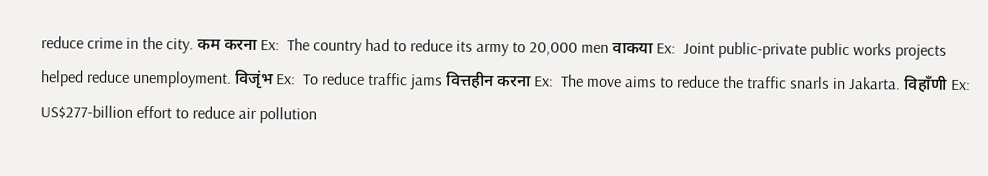reduce crime in the city. कम करना Ex:  The country had to reduce its army to 20,000 men वाकया Ex:  Joint public-private public works projects helped reduce unemployment. विजृंभ Ex:  To reduce traffic jams वित्तहीन करना Ex:  The move aims to reduce the traffic snarls in Jakarta. विहाँणी Ex:  US$277-billion effort to reduce air pollution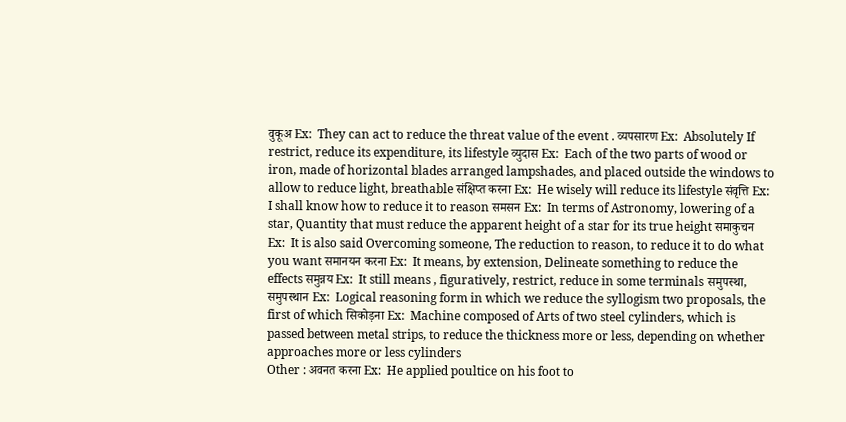वुकूअ Ex:  They can act to reduce the threat value of the event . व्यपसारण Ex:  Absolutely If restrict, reduce its expenditure, its lifestyle व्युदास Ex:  Each of the two parts of wood or iron, made of horizontal blades arranged lampshades, and placed outside the windows to allow to reduce light, breathable संक्षिप्त करना Ex:  He wisely will reduce its lifestyle संवृत्ति Ex:  I shall know how to reduce it to reason समसन Ex:  In terms of Astronomy, lowering of a star, Quantity that must reduce the apparent height of a star for its true height समाकुचन Ex:  It is also said Overcoming someone, The reduction to reason, to reduce it to do what you want समानयन करना Ex:  It means, by extension, Delineate something to reduce the effects समुन्नय Ex:  It still means , figuratively, restrict, reduce in some terminals समुपस्था, समुपस्थान Ex:  Logical reasoning form in which we reduce the syllogism two proposals, the first of which सिकोड़ना Ex:  Machine composed of Arts of two steel cylinders, which is passed between metal strips, to reduce the thickness more or less, depending on whether approaches more or less cylinders
Other : अवनत करना Ex:  He applied poultice on his foot to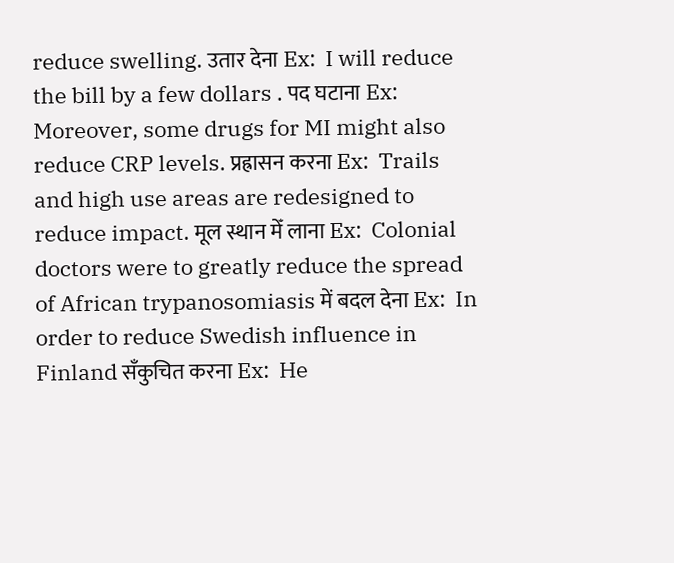reduce swelling. उतार देना Ex:  I will reduce the bill by a few dollars . पद घटाना Ex:  Moreover, some drugs for MI might also reduce CRP levels. प्रह्रासन करना Ex:  Trails and high use areas are redesigned to reduce impact. मूल स्थान मेँ लाना Ex:  Colonial doctors were to greatly reduce the spread of African trypanosomiasis में बदल देना Ex:  In order to reduce Swedish influence in Finland सँकुचित करना Ex:  He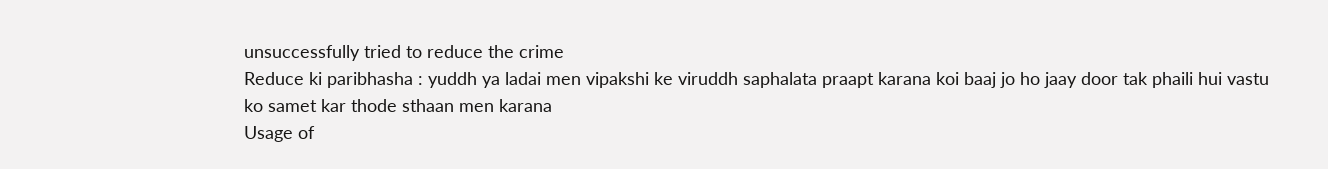unsuccessfully tried to reduce the crime
Reduce ki paribhasha : yuddh ya ladai men vipakshi ke viruddh saphalata praapt karana koi baaj jo ho jaay door tak phaili hui vastu ko samet kar thode sthaan men karana
Usage of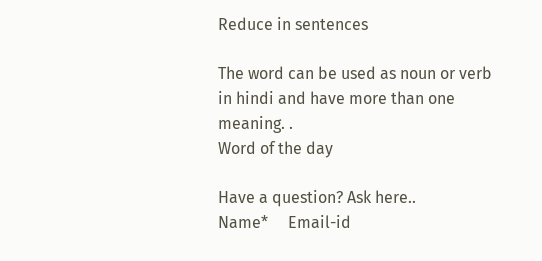Reduce in sentences

The word can be used as noun or verb in hindi and have more than one meaning. .
Word of the day

Have a question? Ask here..
Name*     Email-id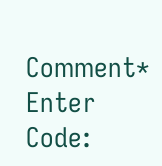Comment* Enter Code: